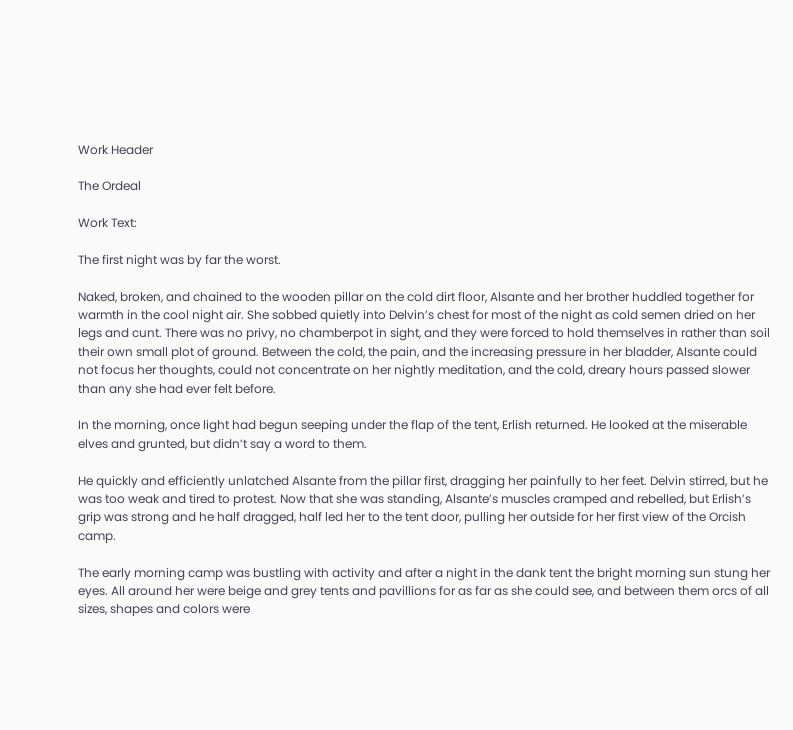Work Header

The Ordeal

Work Text:

The first night was by far the worst.

Naked, broken, and chained to the wooden pillar on the cold dirt floor, Alsante and her brother huddled together for warmth in the cool night air. She sobbed quietly into Delvin’s chest for most of the night as cold semen dried on her legs and cunt. There was no privy, no chamberpot in sight, and they were forced to hold themselves in rather than soil their own small plot of ground. Between the cold, the pain, and the increasing pressure in her bladder, Alsante could not focus her thoughts, could not concentrate on her nightly meditation, and the cold, dreary hours passed slower than any she had ever felt before.

In the morning, once light had begun seeping under the flap of the tent, Erlish returned. He looked at the miserable elves and grunted, but didn’t say a word to them.

He quickly and efficiently unlatched Alsante from the pillar first, dragging her painfully to her feet. Delvin stirred, but he was too weak and tired to protest. Now that she was standing, Alsante’s muscles cramped and rebelled, but Erlish’s grip was strong and he half dragged, half led her to the tent door, pulling her outside for her first view of the Orcish camp.

The early morning camp was bustling with activity and after a night in the dank tent the bright morning sun stung her eyes. All around her were beige and grey tents and pavillions for as far as she could see, and between them orcs of all sizes, shapes and colors were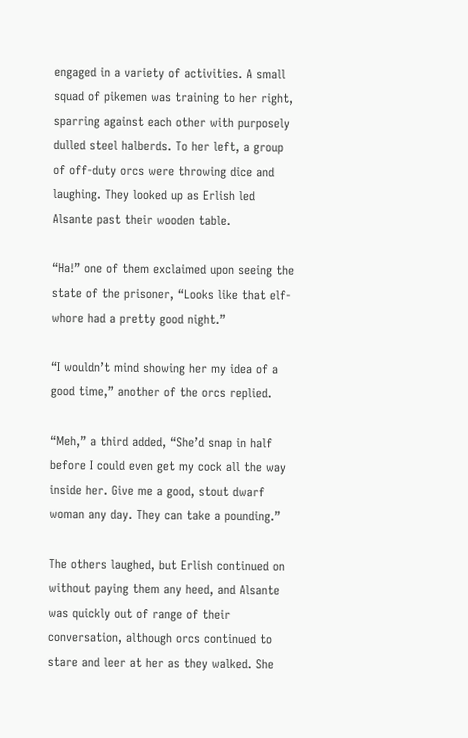engaged in a variety of activities. A small squad of pikemen was training to her right, sparring against each other with purposely dulled steel halberds. To her left, a group of off-duty orcs were throwing dice and laughing. They looked up as Erlish led Alsante past their wooden table.

“Ha!” one of them exclaimed upon seeing the state of the prisoner, “Looks like that elf-whore had a pretty good night.”

“I wouldn’t mind showing her my idea of a good time,” another of the orcs replied.

“Meh,” a third added, “She’d snap in half before I could even get my cock all the way inside her. Give me a good, stout dwarf woman any day. They can take a pounding.”

The others laughed, but Erlish continued on without paying them any heed, and Alsante was quickly out of range of their conversation, although orcs continued to stare and leer at her as they walked. She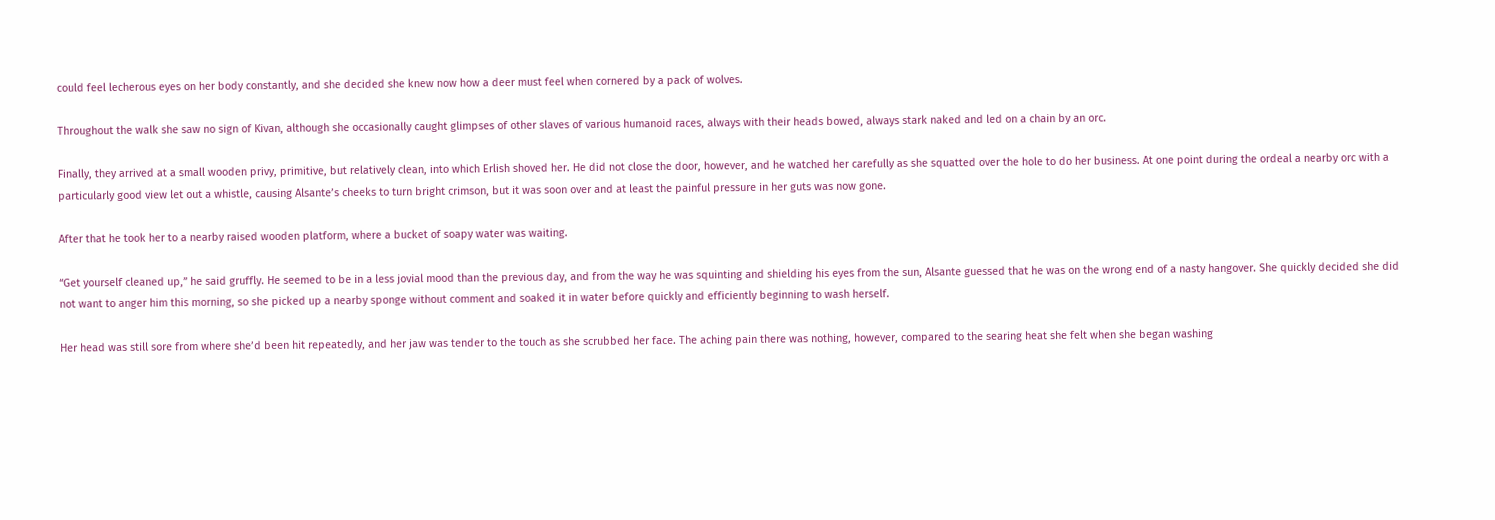could feel lecherous eyes on her body constantly, and she decided she knew now how a deer must feel when cornered by a pack of wolves.

Throughout the walk she saw no sign of Kivan, although she occasionally caught glimpses of other slaves of various humanoid races, always with their heads bowed, always stark naked and led on a chain by an orc.

Finally, they arrived at a small wooden privy, primitive, but relatively clean, into which Erlish shoved her. He did not close the door, however, and he watched her carefully as she squatted over the hole to do her business. At one point during the ordeal a nearby orc with a particularly good view let out a whistle, causing Alsante’s cheeks to turn bright crimson, but it was soon over and at least the painful pressure in her guts was now gone.

After that he took her to a nearby raised wooden platform, where a bucket of soapy water was waiting.

“Get yourself cleaned up,” he said gruffly. He seemed to be in a less jovial mood than the previous day, and from the way he was squinting and shielding his eyes from the sun, Alsante guessed that he was on the wrong end of a nasty hangover. She quickly decided she did not want to anger him this morning, so she picked up a nearby sponge without comment and soaked it in water before quickly and efficiently beginning to wash herself.

Her head was still sore from where she’d been hit repeatedly, and her jaw was tender to the touch as she scrubbed her face. The aching pain there was nothing, however, compared to the searing heat she felt when she began washing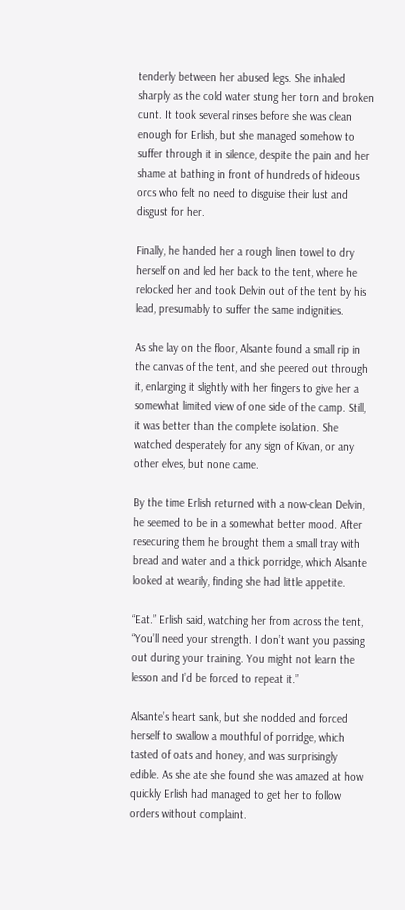tenderly between her abused legs. She inhaled sharply as the cold water stung her torn and broken cunt. It took several rinses before she was clean enough for Erlish, but she managed somehow to suffer through it in silence, despite the pain and her shame at bathing in front of hundreds of hideous orcs who felt no need to disguise their lust and disgust for her.

Finally, he handed her a rough linen towel to dry herself on and led her back to the tent, where he relocked her and took Delvin out of the tent by his lead, presumably to suffer the same indignities.

As she lay on the floor, Alsante found a small rip in the canvas of the tent, and she peered out through it, enlarging it slightly with her fingers to give her a somewhat limited view of one side of the camp. Still, it was better than the complete isolation. She watched desperately for any sign of Kivan, or any other elves, but none came.

By the time Erlish returned with a now-clean Delvin, he seemed to be in a somewhat better mood. After resecuring them he brought them a small tray with bread and water and a thick porridge, which Alsante looked at wearily, finding she had little appetite.

“Eat.” Erlish said, watching her from across the tent, “You’ll need your strength. I don’t want you passing out during your training. You might not learn the lesson and I’d be forced to repeat it.”

Alsante’s heart sank, but she nodded and forced herself to swallow a mouthful of porridge, which tasted of oats and honey, and was surprisingly edible. As she ate she found she was amazed at how quickly Erlish had managed to get her to follow orders without complaint.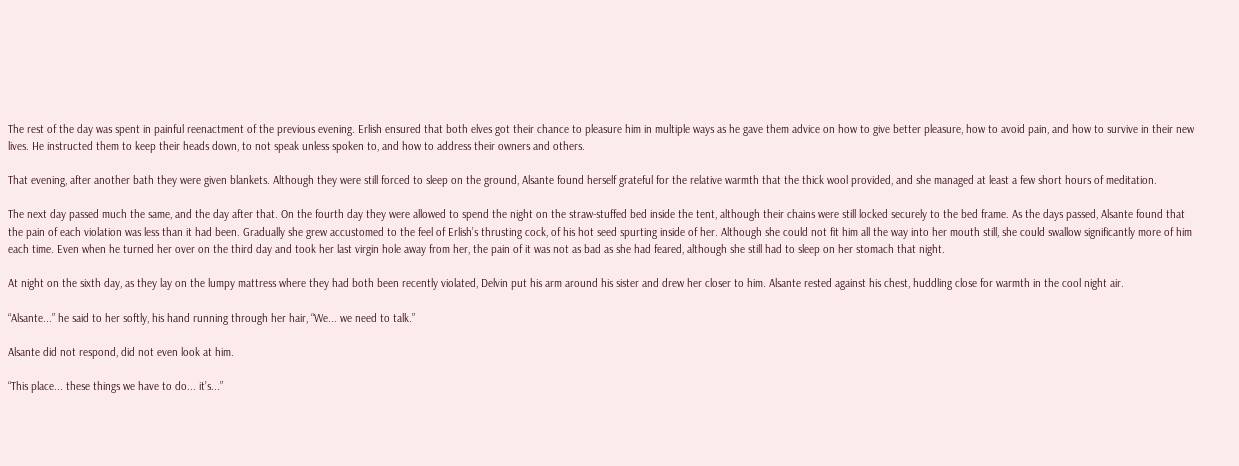The rest of the day was spent in painful reenactment of the previous evening. Erlish ensured that both elves got their chance to pleasure him in multiple ways as he gave them advice on how to give better pleasure, how to avoid pain, and how to survive in their new lives. He instructed them to keep their heads down, to not speak unless spoken to, and how to address their owners and others.

That evening, after another bath they were given blankets. Although they were still forced to sleep on the ground, Alsante found herself grateful for the relative warmth that the thick wool provided, and she managed at least a few short hours of meditation.

The next day passed much the same, and the day after that. On the fourth day they were allowed to spend the night on the straw-stuffed bed inside the tent, although their chains were still locked securely to the bed frame. As the days passed, Alsante found that the pain of each violation was less than it had been. Gradually she grew accustomed to the feel of Erlish’s thrusting cock, of his hot seed spurting inside of her. Although she could not fit him all the way into her mouth still, she could swallow significantly more of him each time. Even when he turned her over on the third day and took her last virgin hole away from her, the pain of it was not as bad as she had feared, although she still had to sleep on her stomach that night.

At night on the sixth day, as they lay on the lumpy mattress where they had both been recently violated, Delvin put his arm around his sister and drew her closer to him. Alsante rested against his chest, huddling close for warmth in the cool night air.

“Alsante...” he said to her softly, his hand running through her hair, “We... we need to talk.”

Alsante did not respond, did not even look at him.

“This place... these things we have to do... it’s...”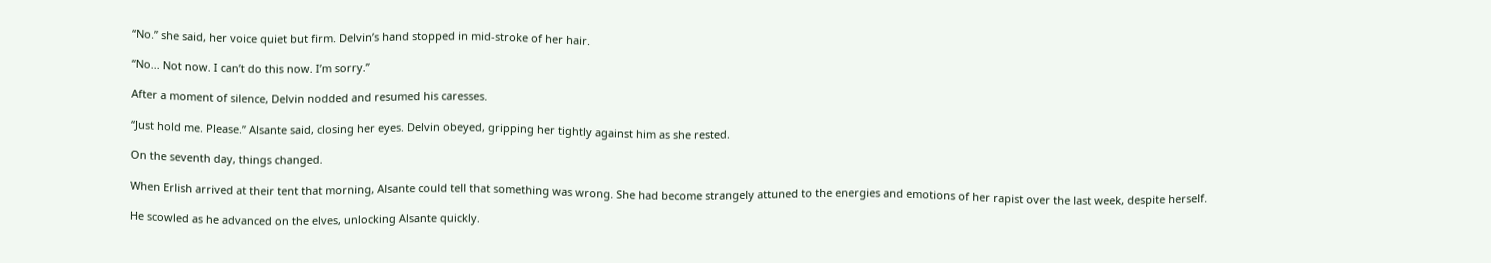“No.” she said, her voice quiet but firm. Delvin’s hand stopped in mid-stroke of her hair.

“No... Not now. I can’t do this now. I’m sorry.”

After a moment of silence, Delvin nodded and resumed his caresses.

“Just hold me. Please.” Alsante said, closing her eyes. Delvin obeyed, gripping her tightly against him as she rested.

On the seventh day, things changed.

When Erlish arrived at their tent that morning, Alsante could tell that something was wrong. She had become strangely attuned to the energies and emotions of her rapist over the last week, despite herself.

He scowled as he advanced on the elves, unlocking Alsante quickly.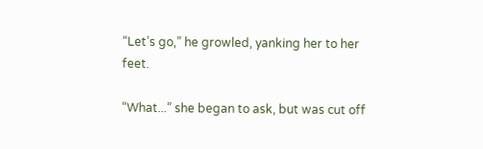“Let’s go,” he growled, yanking her to her feet.

“What...” she began to ask, but was cut off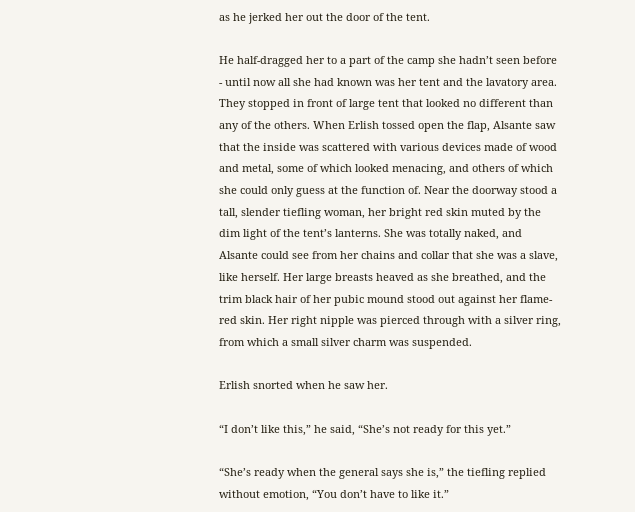as he jerked her out the door of the tent.

He half-dragged her to a part of the camp she hadn’t seen before - until now all she had known was her tent and the lavatory area. They stopped in front of large tent that looked no different than any of the others. When Erlish tossed open the flap, Alsante saw that the inside was scattered with various devices made of wood and metal, some of which looked menacing, and others of which she could only guess at the function of. Near the doorway stood a tall, slender tiefling woman, her bright red skin muted by the dim light of the tent’s lanterns. She was totally naked, and Alsante could see from her chains and collar that she was a slave, like herself. Her large breasts heaved as she breathed, and the trim black hair of her pubic mound stood out against her flame-red skin. Her right nipple was pierced through with a silver ring, from which a small silver charm was suspended.

Erlish snorted when he saw her.

“I don’t like this,” he said, “She’s not ready for this yet.”

“She’s ready when the general says she is,” the tiefling replied without emotion, “You don’t have to like it.”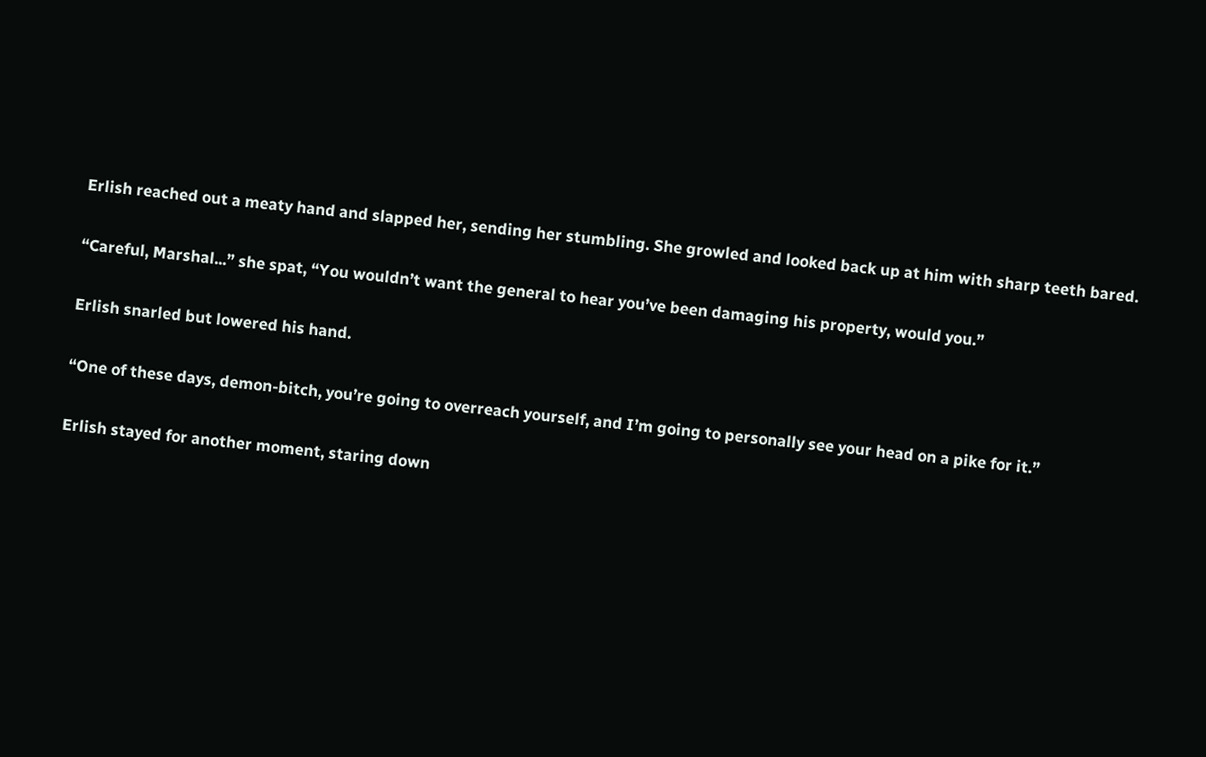Erlish reached out a meaty hand and slapped her, sending her stumbling. She growled and looked back up at him with sharp teeth bared.

“Careful, Marshal...” she spat, “You wouldn’t want the general to hear you’ve been damaging his property, would you.”

Erlish snarled but lowered his hand.

“One of these days, demon-bitch, you’re going to overreach yourself, and I’m going to personally see your head on a pike for it.”

Erlish stayed for another moment, staring down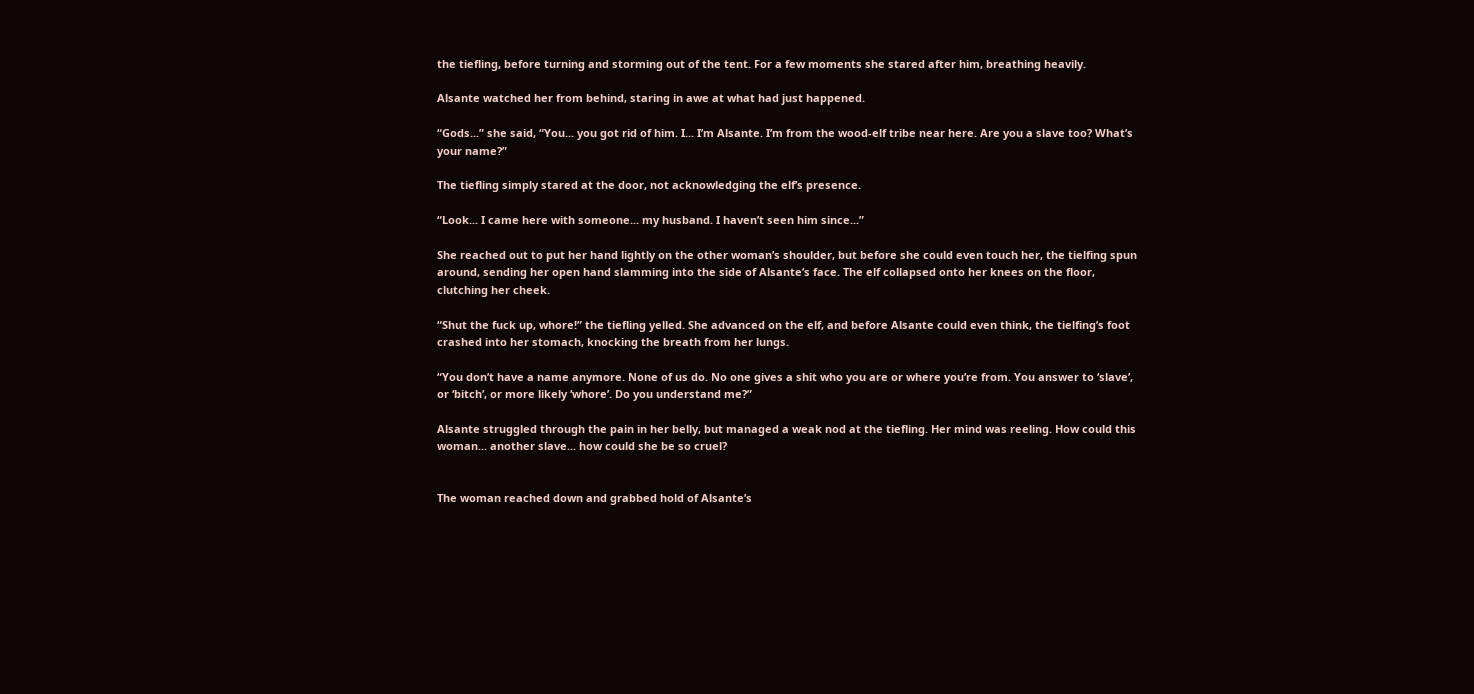the tiefling, before turning and storming out of the tent. For a few moments she stared after him, breathing heavily.

Alsante watched her from behind, staring in awe at what had just happened.

“Gods...” she said, “You... you got rid of him. I... I’m Alsante. I’m from the wood-elf tribe near here. Are you a slave too? What’s your name?”

The tiefling simply stared at the door, not acknowledging the elf’s presence.

“Look... I came here with someone... my husband. I haven’t seen him since...”

She reached out to put her hand lightly on the other woman’s shoulder, but before she could even touch her, the tielfing spun around, sending her open hand slamming into the side of Alsante’s face. The elf collapsed onto her knees on the floor, clutching her cheek.

“Shut the fuck up, whore!” the tiefling yelled. She advanced on the elf, and before Alsante could even think, the tielfing’s foot crashed into her stomach, knocking the breath from her lungs.

“You don’t have a name anymore. None of us do. No one gives a shit who you are or where you’re from. You answer to ‘slave’, or ‘bitch’, or more likely ‘whore’. Do you understand me?”

Alsante struggled through the pain in her belly, but managed a weak nod at the tiefling. Her mind was reeling. How could this woman... another slave... how could she be so cruel?


The woman reached down and grabbed hold of Alsante’s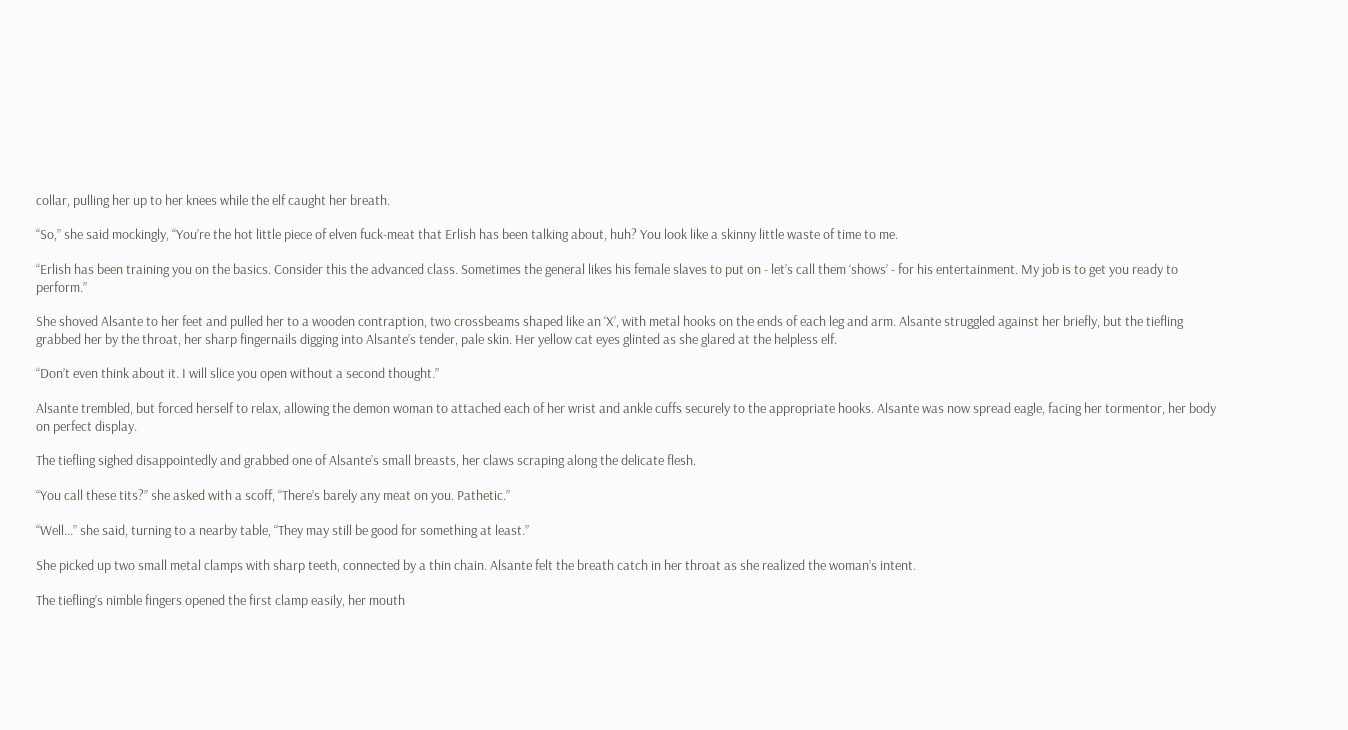collar, pulling her up to her knees while the elf caught her breath.

“So,” she said mockingly, “You’re the hot little piece of elven fuck-meat that Erlish has been talking about, huh? You look like a skinny little waste of time to me.

“Erlish has been training you on the basics. Consider this the advanced class. Sometimes the general likes his female slaves to put on - let’s call them ‘shows’ - for his entertainment. My job is to get you ready to perform.”

She shoved Alsante to her feet and pulled her to a wooden contraption, two crossbeams shaped like an ‘X’, with metal hooks on the ends of each leg and arm. Alsante struggled against her briefly, but the tiefling grabbed her by the throat, her sharp fingernails digging into Alsante’s tender, pale skin. Her yellow cat eyes glinted as she glared at the helpless elf.

“Don’t even think about it. I will slice you open without a second thought.”

Alsante trembled, but forced herself to relax, allowing the demon woman to attached each of her wrist and ankle cuffs securely to the appropriate hooks. Alsante was now spread eagle, facing her tormentor, her body on perfect display.

The tiefling sighed disappointedly and grabbed one of Alsante’s small breasts, her claws scraping along the delicate flesh.

“You call these tits?” she asked with a scoff, “There’s barely any meat on you. Pathetic.”

“Well...” she said, turning to a nearby table, “They may still be good for something at least.”

She picked up two small metal clamps with sharp teeth, connected by a thin chain. Alsante felt the breath catch in her throat as she realized the woman’s intent.

The tiefling’s nimble fingers opened the first clamp easily, her mouth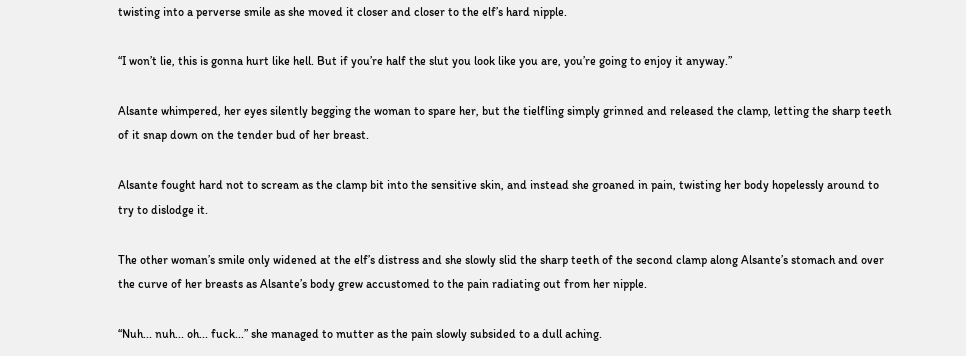twisting into a perverse smile as she moved it closer and closer to the elf’s hard nipple.

“I won’t lie, this is gonna hurt like hell. But if you’re half the slut you look like you are, you’re going to enjoy it anyway.”

Alsante whimpered, her eyes silently begging the woman to spare her, but the tielfling simply grinned and released the clamp, letting the sharp teeth of it snap down on the tender bud of her breast.

Alsante fought hard not to scream as the clamp bit into the sensitive skin, and instead she groaned in pain, twisting her body hopelessly around to try to dislodge it.

The other woman’s smile only widened at the elf’s distress and she slowly slid the sharp teeth of the second clamp along Alsante’s stomach and over the curve of her breasts as Alsante’s body grew accustomed to the pain radiating out from her nipple.

“Nuh... nuh... oh... fuck...” she managed to mutter as the pain slowly subsided to a dull aching.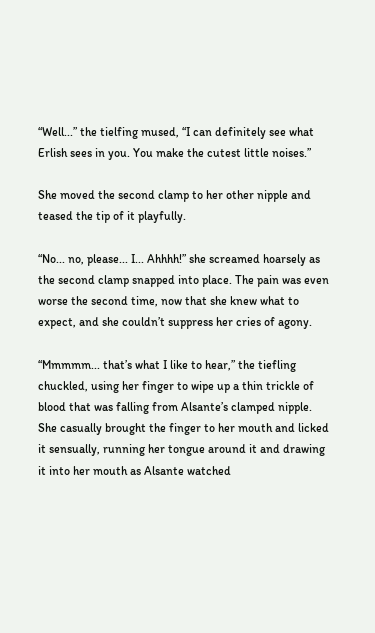“Well...” the tielfing mused, “I can definitely see what Erlish sees in you. You make the cutest little noises.”

She moved the second clamp to her other nipple and teased the tip of it playfully.

“No... no, please... I... Ahhhh!” she screamed hoarsely as the second clamp snapped into place. The pain was even worse the second time, now that she knew what to expect, and she couldn’t suppress her cries of agony.

“Mmmmm... that’s what I like to hear,” the tiefling chuckled, using her finger to wipe up a thin trickle of blood that was falling from Alsante’s clamped nipple. She casually brought the finger to her mouth and licked it sensually, running her tongue around it and drawing it into her mouth as Alsante watched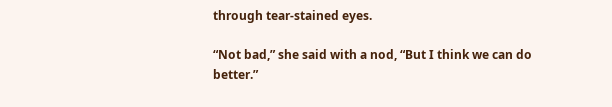through tear-stained eyes.

“Not bad,” she said with a nod, “But I think we can do better.”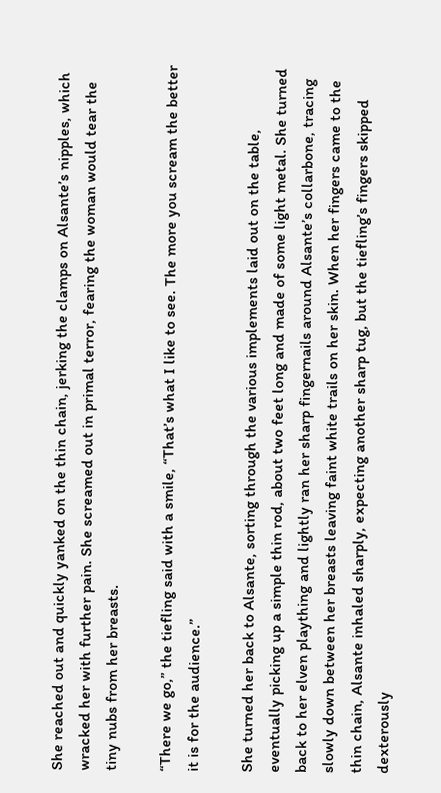She reached out and quickly yanked on the thin chain, jerking the clamps on Alsante’s nipples, which wracked her with further pain. She screamed out in primal terror, fearing the woman would tear the tiny nubs from her breasts.

“There we go,” the tiefling said with a smile, “That’s what I like to see. The more you scream the better it is for the audience.”

She turned her back to Alsante, sorting through the various implements laid out on the table, eventually picking up a simple thin rod, about two feet long and made of some light metal. She turned back to her elven plaything and lightly ran her sharp fingernails around Alsante’s collarbone, tracing slowly down between her breasts leaving faint white trails on her skin. When her fingers came to the thin chain, Alsante inhaled sharply, expecting another sharp tug, but the tiefling’s fingers skipped dexterously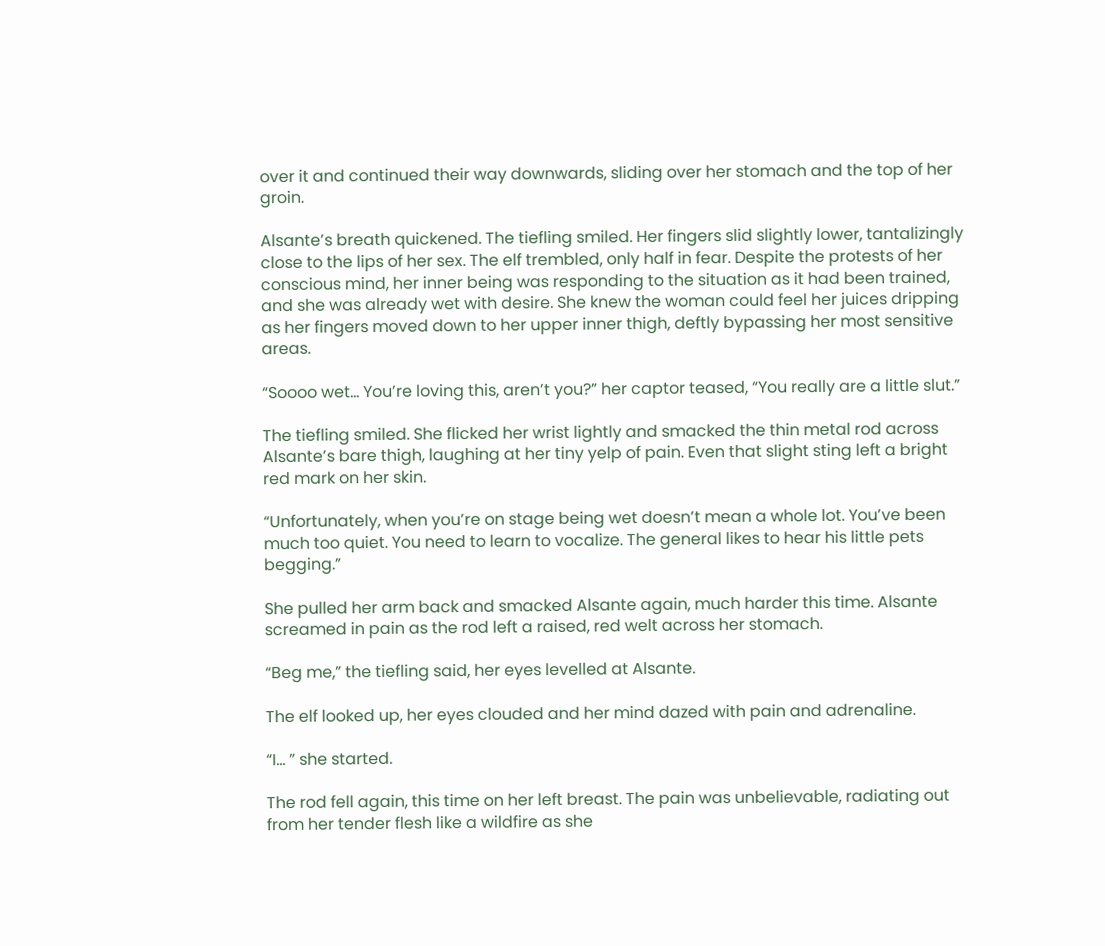over it and continued their way downwards, sliding over her stomach and the top of her groin.

Alsante’s breath quickened. The tiefling smiled. Her fingers slid slightly lower, tantalizingly close to the lips of her sex. The elf trembled, only half in fear. Despite the protests of her conscious mind, her inner being was responding to the situation as it had been trained, and she was already wet with desire. She knew the woman could feel her juices dripping as her fingers moved down to her upper inner thigh, deftly bypassing her most sensitive areas.

“Soooo wet... You’re loving this, aren’t you?” her captor teased, “You really are a little slut.”

The tiefling smiled. She flicked her wrist lightly and smacked the thin metal rod across Alsante’s bare thigh, laughing at her tiny yelp of pain. Even that slight sting left a bright red mark on her skin.

“Unfortunately, when you’re on stage being wet doesn’t mean a whole lot. You’ve been much too quiet. You need to learn to vocalize. The general likes to hear his little pets begging.”

She pulled her arm back and smacked Alsante again, much harder this time. Alsante screamed in pain as the rod left a raised, red welt across her stomach.

“Beg me,” the tiefling said, her eyes levelled at Alsante.

The elf looked up, her eyes clouded and her mind dazed with pain and adrenaline.

“I... ” she started.

The rod fell again, this time on her left breast. The pain was unbelievable, radiating out from her tender flesh like a wildfire as she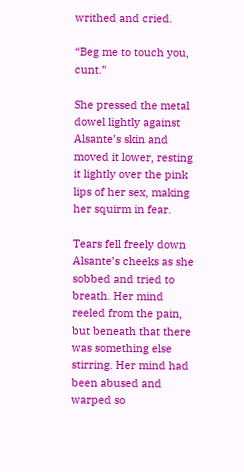writhed and cried.

“Beg me to touch you, cunt.”

She pressed the metal dowel lightly against Alsante’s skin and moved it lower, resting it lightly over the pink lips of her sex, making her squirm in fear.

Tears fell freely down Alsante’s cheeks as she sobbed and tried to breath. Her mind reeled from the pain, but beneath that there was something else stirring. Her mind had been abused and warped so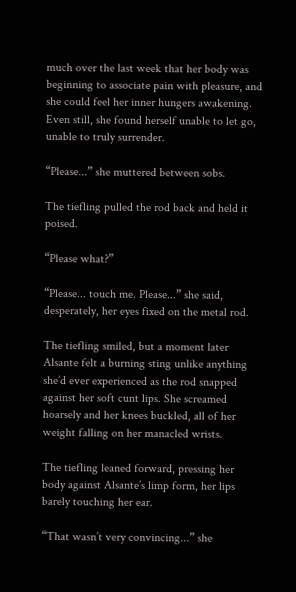much over the last week that her body was beginning to associate pain with pleasure, and she could feel her inner hungers awakening. Even still, she found herself unable to let go, unable to truly surrender.

“Please...” she muttered between sobs.

The tiefling pulled the rod back and held it poised.

“Please what?”

“Please... touch me. Please...” she said, desperately, her eyes fixed on the metal rod.

The tiefling smiled, but a moment later Alsante felt a burning sting unlike anything she’d ever experienced as the rod snapped against her soft cunt lips. She screamed hoarsely and her knees buckled, all of her weight falling on her manacled wrists.

The tiefling leaned forward, pressing her body against Alsante’s limp form, her lips barely touching her ear.

“That wasn’t very convincing...” she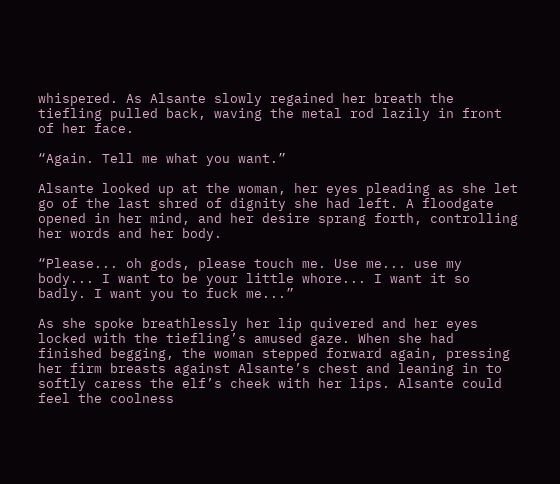whispered. As Alsante slowly regained her breath the tiefling pulled back, waving the metal rod lazily in front of her face.

“Again. Tell me what you want.”

Alsante looked up at the woman, her eyes pleading as she let go of the last shred of dignity she had left. A floodgate opened in her mind, and her desire sprang forth, controlling her words and her body.

“Please... oh gods, please touch me. Use me... use my body... I want to be your little whore... I want it so badly. I want you to fuck me...”

As she spoke breathlessly her lip quivered and her eyes locked with the tiefling’s amused gaze. When she had finished begging, the woman stepped forward again, pressing her firm breasts against Alsante’s chest and leaning in to softly caress the elf’s cheek with her lips. Alsante could feel the coolness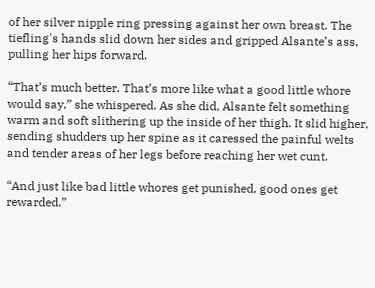of her silver nipple ring pressing against her own breast. The tiefling's hands slid down her sides and gripped Alsante’s ass, pulling her hips forward.

“That’s much better. That’s more like what a good little whore would say,” she whispered. As she did, Alsante felt something warm and soft slithering up the inside of her thigh. It slid higher, sending shudders up her spine as it caressed the painful welts and tender areas of her legs before reaching her wet cunt.

“And just like bad little whores get punished, good ones get rewarded.”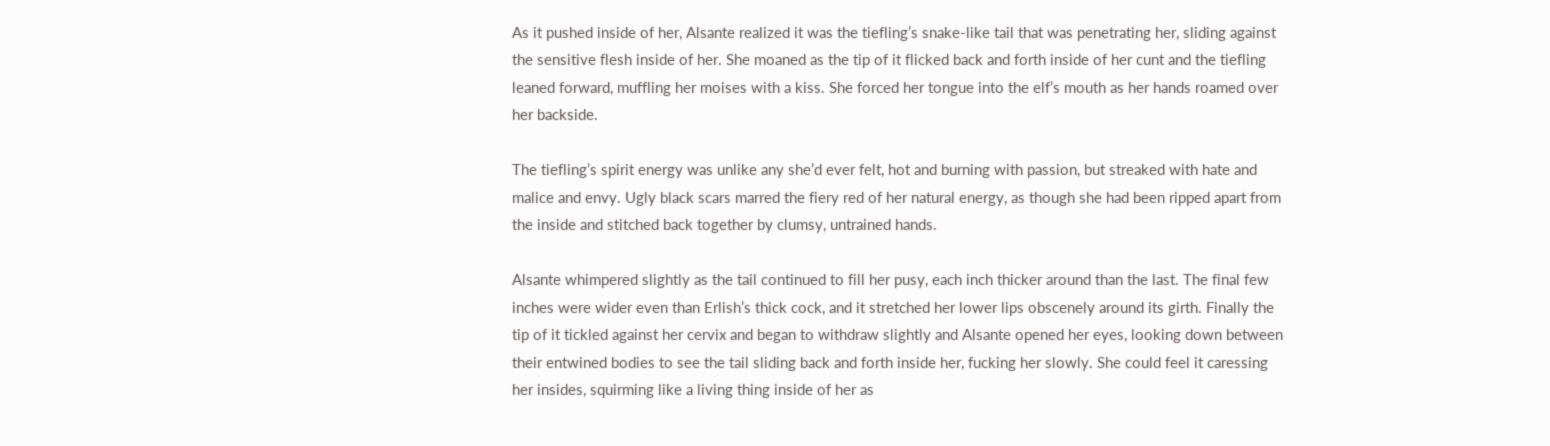As it pushed inside of her, Alsante realized it was the tiefling’s snake-like tail that was penetrating her, sliding against the sensitive flesh inside of her. She moaned as the tip of it flicked back and forth inside of her cunt and the tiefling leaned forward, muffling her moises with a kiss. She forced her tongue into the elf’s mouth as her hands roamed over her backside.

The tiefling’s spirit energy was unlike any she’d ever felt, hot and burning with passion, but streaked with hate and malice and envy. Ugly black scars marred the fiery red of her natural energy, as though she had been ripped apart from the inside and stitched back together by clumsy, untrained hands.

Alsante whimpered slightly as the tail continued to fill her pusy, each inch thicker around than the last. The final few inches were wider even than Erlish’s thick cock, and it stretched her lower lips obscenely around its girth. Finally the tip of it tickled against her cervix and began to withdraw slightly and Alsante opened her eyes, looking down between their entwined bodies to see the tail sliding back and forth inside her, fucking her slowly. She could feel it caressing her insides, squirming like a living thing inside of her as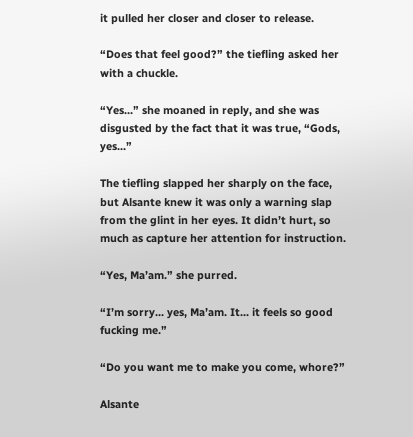it pulled her closer and closer to release.

“Does that feel good?” the tiefling asked her with a chuckle.

“Yes...” she moaned in reply, and she was disgusted by the fact that it was true, “Gods, yes...”

The tiefling slapped her sharply on the face, but Alsante knew it was only a warning slap from the glint in her eyes. It didn’t hurt, so much as capture her attention for instruction.

“Yes, Ma’am.” she purred.

“I’m sorry... yes, Ma’am. It... it feels so good fucking me.”

“Do you want me to make you come, whore?”

Alsante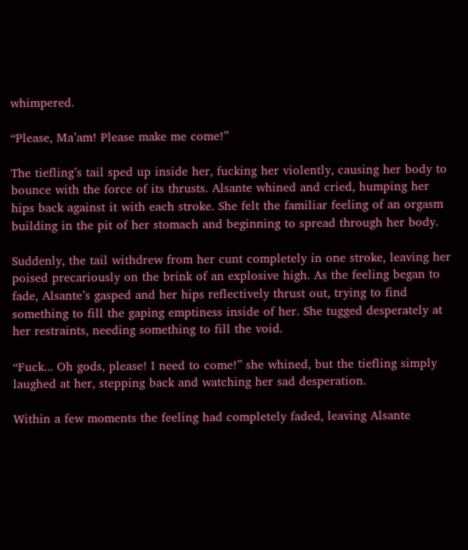whimpered.

“Please, Ma’am! Please make me come!”

The tiefling’s tail sped up inside her, fucking her violently, causing her body to bounce with the force of its thrusts. Alsante whined and cried, humping her hips back against it with each stroke. She felt the familiar feeling of an orgasm building in the pit of her stomach and beginning to spread through her body.

Suddenly, the tail withdrew from her cunt completely in one stroke, leaving her poised precariously on the brink of an explosive high. As the feeling began to fade, Alsante’s gasped and her hips reflectively thrust out, trying to find something to fill the gaping emptiness inside of her. She tugged desperately at her restraints, needing something to fill the void.

“Fuck... Oh gods, please! I need to come!” she whined, but the tiefling simply laughed at her, stepping back and watching her sad desperation.

Within a few moments the feeling had completely faded, leaving Alsante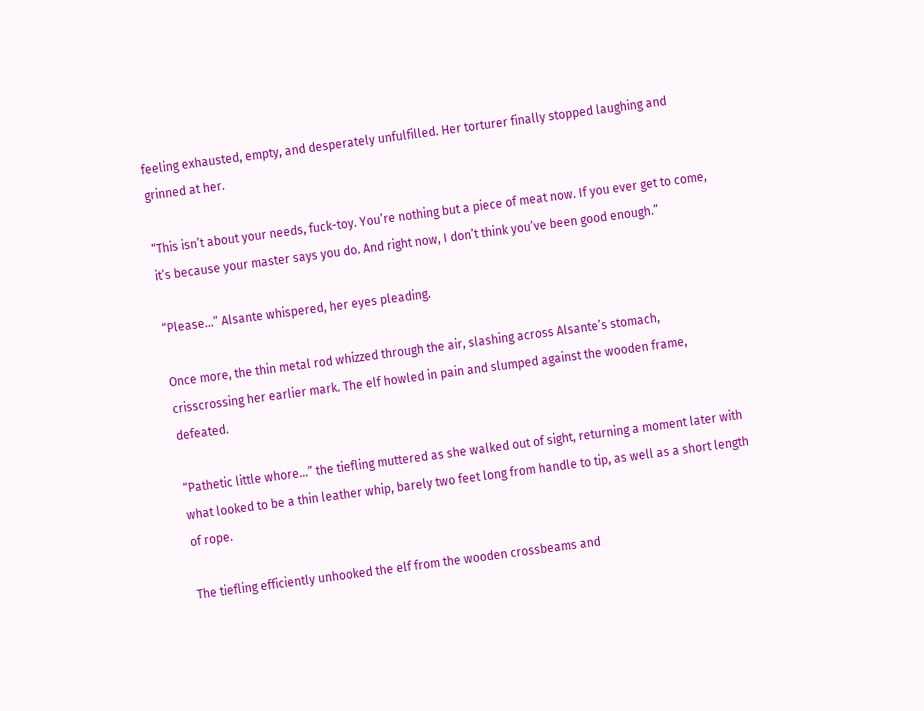feeling exhausted, empty, and desperately unfulfilled. Her torturer finally stopped laughing and grinned at her.

“This isn’t about your needs, fuck-toy. You’re nothing but a piece of meat now. If you ever get to come, it’s because your master says you do. And right now, I don’t think you’ve been good enough.”

“Please...” Alsante whispered, her eyes pleading.

Once more, the thin metal rod whizzed through the air, slashing across Alsante’s stomach, crisscrossing her earlier mark. The elf howled in pain and slumped against the wooden frame, defeated.

“Pathetic little whore...” the tiefling muttered as she walked out of sight, returning a moment later with what looked to be a thin leather whip, barely two feet long from handle to tip, as well as a short length of rope.

The tiefling efficiently unhooked the elf from the wooden crossbeams and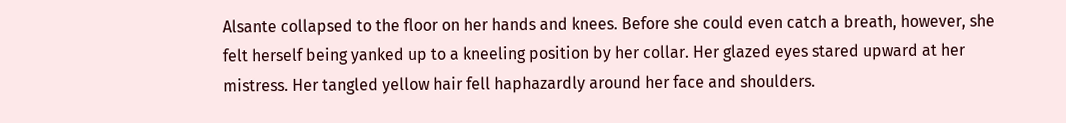Alsante collapsed to the floor on her hands and knees. Before she could even catch a breath, however, she felt herself being yanked up to a kneeling position by her collar. Her glazed eyes stared upward at her mistress. Her tangled yellow hair fell haphazardly around her face and shoulders.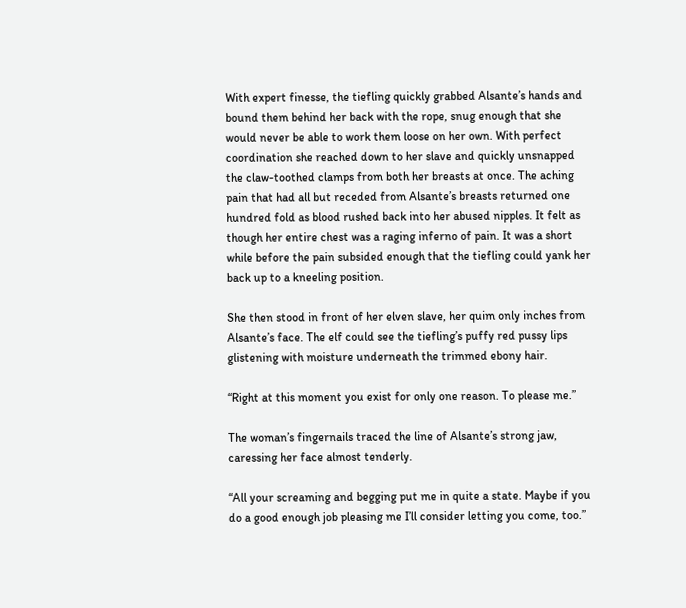With expert finesse, the tiefling quickly grabbed Alsante’s hands and bound them behind her back with the rope, snug enough that she would never be able to work them loose on her own. With perfect coordination she reached down to her slave and quickly unsnapped the claw-toothed clamps from both her breasts at once. The aching pain that had all but receded from Alsante’s breasts returned one hundred fold as blood rushed back into her abused nipples. It felt as though her entire chest was a raging inferno of pain. It was a short while before the pain subsided enough that the tiefling could yank her back up to a kneeling position.

She then stood in front of her elven slave, her quim only inches from Alsante’s face. The elf could see the tiefling’s puffy red pussy lips glistening with moisture underneath the trimmed ebony hair.

“Right at this moment you exist for only one reason. To please me.”

The woman’s fingernails traced the line of Alsante’s strong jaw, caressing her face almost tenderly.

“All your screaming and begging put me in quite a state. Maybe if you do a good enough job pleasing me I’ll consider letting you come, too.”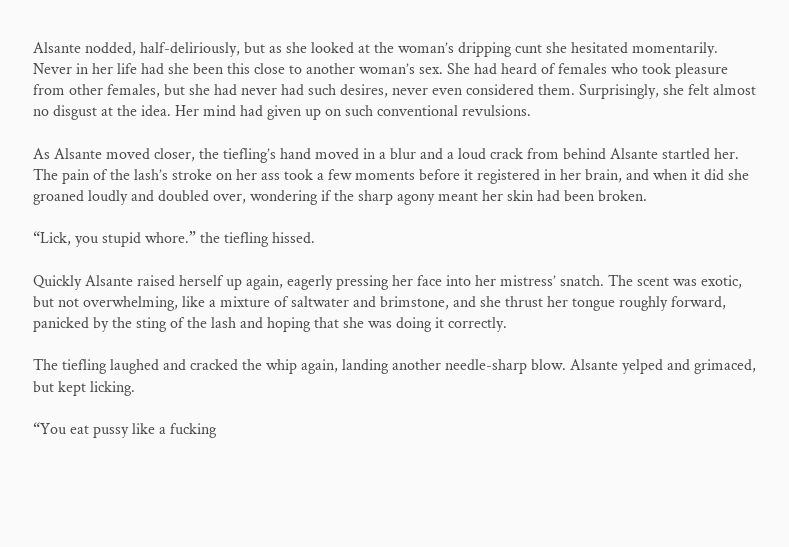Alsante nodded, half-deliriously, but as she looked at the woman’s dripping cunt she hesitated momentarily. Never in her life had she been this close to another woman’s sex. She had heard of females who took pleasure from other females, but she had never had such desires, never even considered them. Surprisingly, she felt almost no disgust at the idea. Her mind had given up on such conventional revulsions.

As Alsante moved closer, the tiefling’s hand moved in a blur and a loud crack from behind Alsante startled her. The pain of the lash’s stroke on her ass took a few moments before it registered in her brain, and when it did she groaned loudly and doubled over, wondering if the sharp agony meant her skin had been broken.

“Lick, you stupid whore.” the tiefling hissed.

Quickly Alsante raised herself up again, eagerly pressing her face into her mistress’ snatch. The scent was exotic, but not overwhelming, like a mixture of saltwater and brimstone, and she thrust her tongue roughly forward, panicked by the sting of the lash and hoping that she was doing it correctly.

The tiefling laughed and cracked the whip again, landing another needle-sharp blow. Alsante yelped and grimaced, but kept licking.

“You eat pussy like a fucking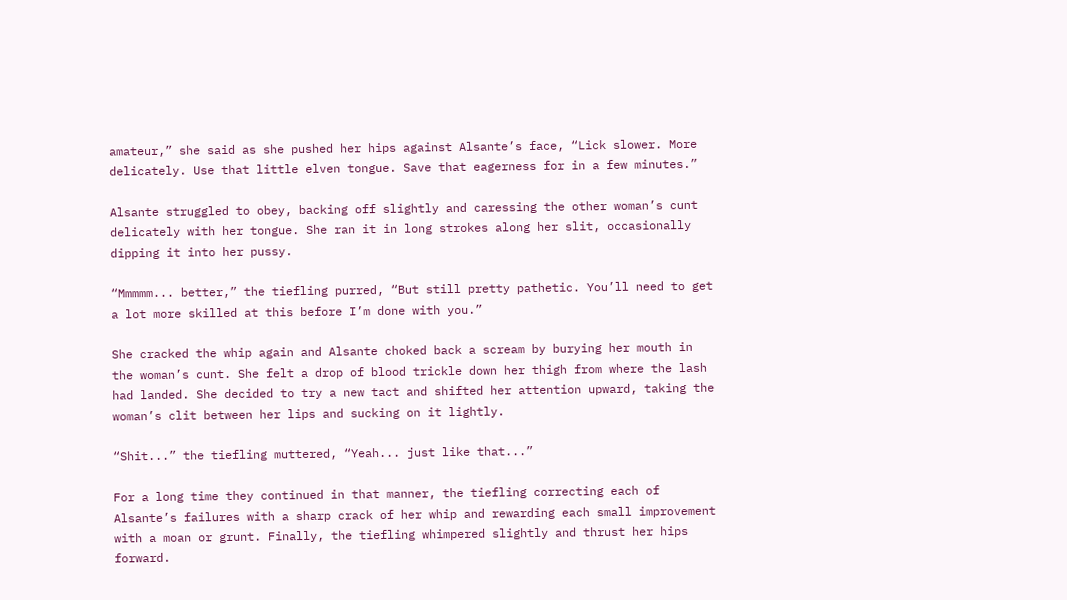amateur,” she said as she pushed her hips against Alsante’s face, “Lick slower. More delicately. Use that little elven tongue. Save that eagerness for in a few minutes.”

Alsante struggled to obey, backing off slightly and caressing the other woman’s cunt delicately with her tongue. She ran it in long strokes along her slit, occasionally dipping it into her pussy.

“Mmmmm... better,” the tiefling purred, “But still pretty pathetic. You’ll need to get a lot more skilled at this before I’m done with you.”

She cracked the whip again and Alsante choked back a scream by burying her mouth in the woman’s cunt. She felt a drop of blood trickle down her thigh from where the lash had landed. She decided to try a new tact and shifted her attention upward, taking the woman’s clit between her lips and sucking on it lightly.

“Shit...” the tiefling muttered, “Yeah... just like that...”

For a long time they continued in that manner, the tiefling correcting each of Alsante’s failures with a sharp crack of her whip and rewarding each small improvement with a moan or grunt. Finally, the tiefling whimpered slightly and thrust her hips forward.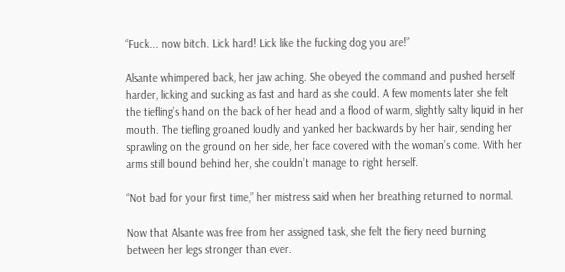“Fuck... now bitch. Lick hard! Lick like the fucking dog you are!”

Alsante whimpered back, her jaw aching. She obeyed the command and pushed herself harder, licking and sucking as fast and hard as she could. A few moments later she felt the tiefling’s hand on the back of her head and a flood of warm, slightly salty liquid in her mouth. The tiefling groaned loudly and yanked her backwards by her hair, sending her sprawling on the ground on her side, her face covered with the woman’s come. With her arms still bound behind her, she couldn’t manage to right herself.

“Not bad for your first time,” her mistress said when her breathing returned to normal.

Now that Alsante was free from her assigned task, she felt the fiery need burning between her legs stronger than ever.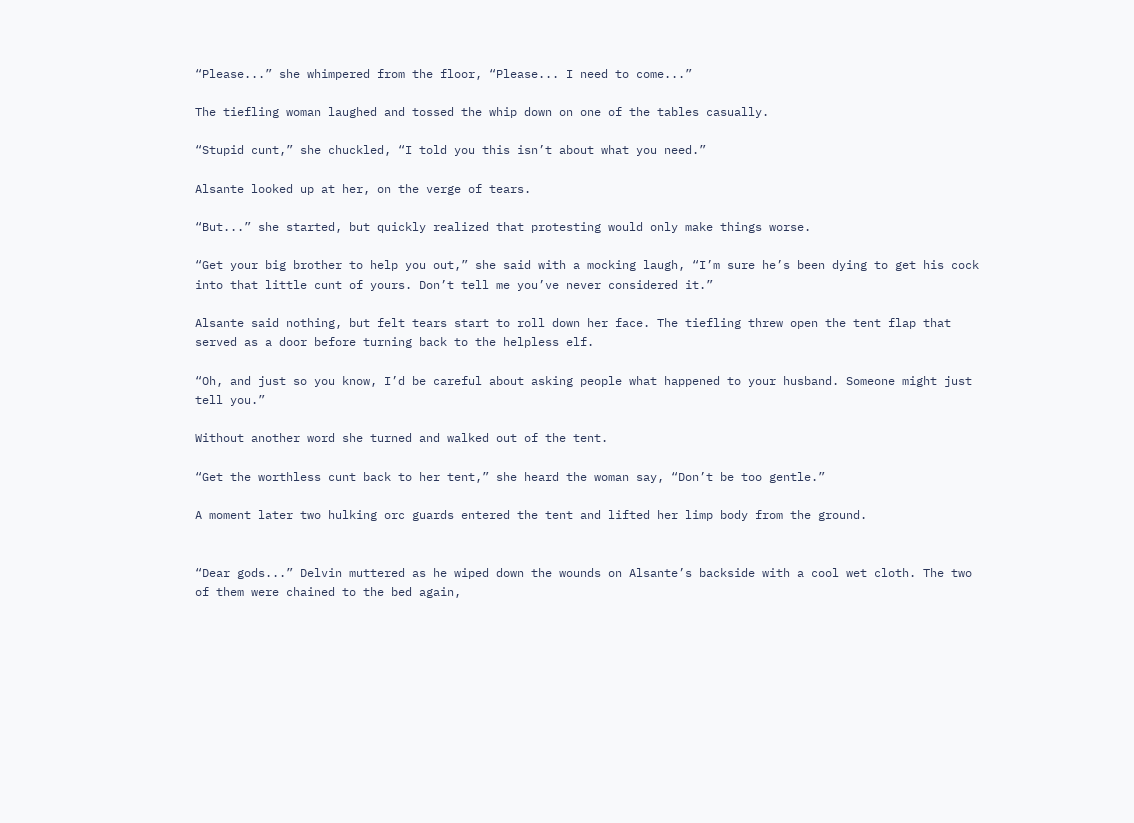“Please...” she whimpered from the floor, “Please... I need to come...”

The tiefling woman laughed and tossed the whip down on one of the tables casually.

“Stupid cunt,” she chuckled, “I told you this isn’t about what you need.”

Alsante looked up at her, on the verge of tears.

“But...” she started, but quickly realized that protesting would only make things worse.

“Get your big brother to help you out,” she said with a mocking laugh, “I’m sure he’s been dying to get his cock into that little cunt of yours. Don’t tell me you’ve never considered it.”

Alsante said nothing, but felt tears start to roll down her face. The tiefling threw open the tent flap that served as a door before turning back to the helpless elf.

“Oh, and just so you know, I’d be careful about asking people what happened to your husband. Someone might just tell you.”

Without another word she turned and walked out of the tent.

“Get the worthless cunt back to her tent,” she heard the woman say, “Don’t be too gentle.”

A moment later two hulking orc guards entered the tent and lifted her limp body from the ground.


“Dear gods...” Delvin muttered as he wiped down the wounds on Alsante’s backside with a cool wet cloth. The two of them were chained to the bed again,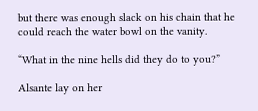but there was enough slack on his chain that he could reach the water bowl on the vanity.

“What in the nine hells did they do to you?”

Alsante lay on her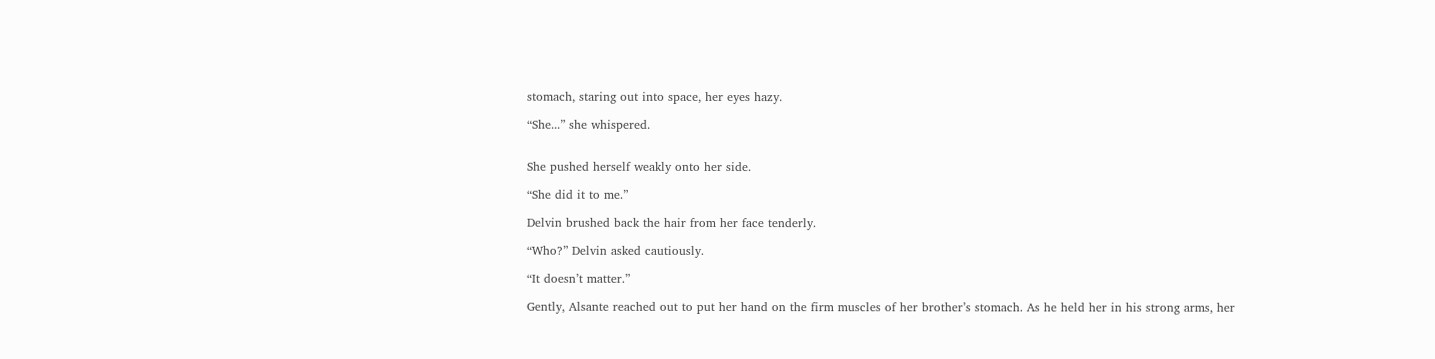stomach, staring out into space, her eyes hazy.

“She...” she whispered.


She pushed herself weakly onto her side.

“She did it to me.”

Delvin brushed back the hair from her face tenderly.

“Who?” Delvin asked cautiously.

“It doesn’t matter.”

Gently, Alsante reached out to put her hand on the firm muscles of her brother’s stomach. As he held her in his strong arms, her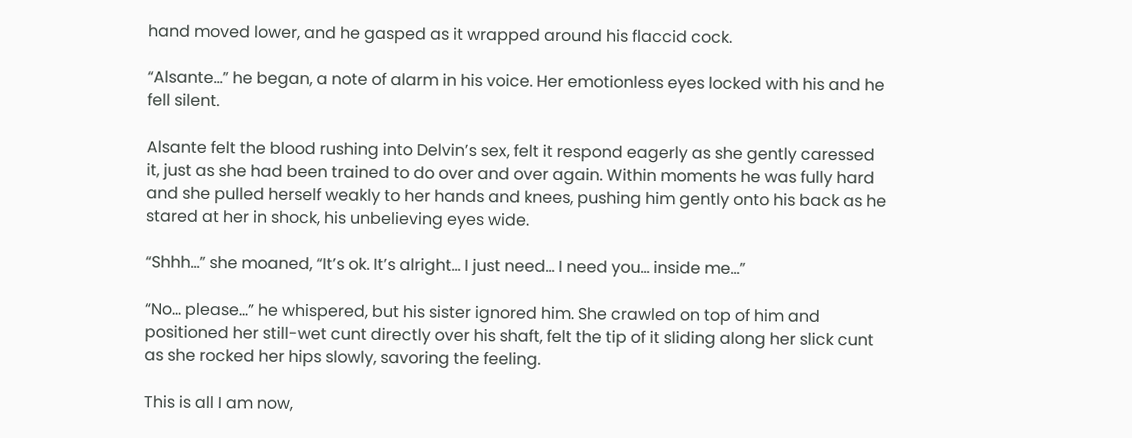hand moved lower, and he gasped as it wrapped around his flaccid cock.

“Alsante...” he began, a note of alarm in his voice. Her emotionless eyes locked with his and he fell silent.

Alsante felt the blood rushing into Delvin’s sex, felt it respond eagerly as she gently caressed it, just as she had been trained to do over and over again. Within moments he was fully hard and she pulled herself weakly to her hands and knees, pushing him gently onto his back as he stared at her in shock, his unbelieving eyes wide.

“Shhh...” she moaned, “It’s ok. It’s alright... I just need... I need you... inside me...”

“No... please...” he whispered, but his sister ignored him. She crawled on top of him and positioned her still-wet cunt directly over his shaft, felt the tip of it sliding along her slick cunt as she rocked her hips slowly, savoring the feeling.

This is all I am now,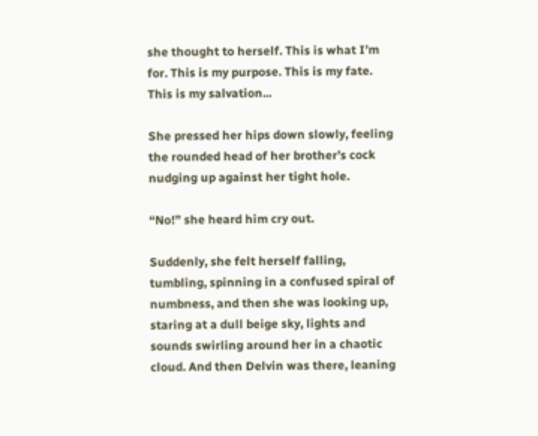she thought to herself. This is what I’m for. This is my purpose. This is my fate. This is my salvation...

She pressed her hips down slowly, feeling the rounded head of her brother’s cock nudging up against her tight hole.

“No!” she heard him cry out.

Suddenly, she felt herself falling, tumbling, spinning in a confused spiral of numbness, and then she was looking up, staring at a dull beige sky, lights and sounds swirling around her in a chaotic cloud. And then Delvin was there, leaning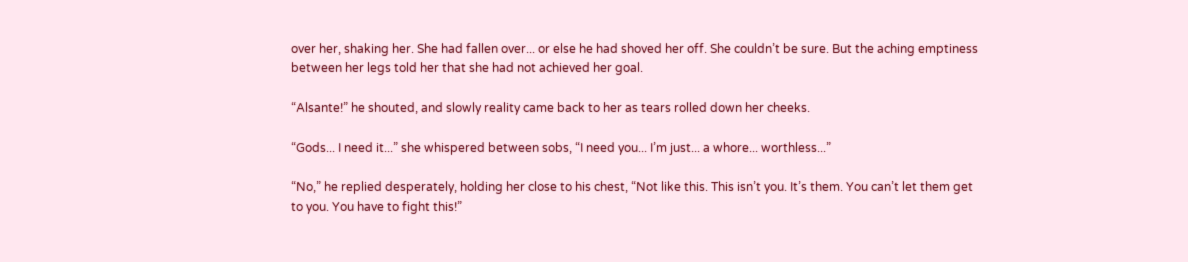over her, shaking her. She had fallen over... or else he had shoved her off. She couldn’t be sure. But the aching emptiness between her legs told her that she had not achieved her goal.

“Alsante!” he shouted, and slowly reality came back to her as tears rolled down her cheeks.

“Gods... I need it...” she whispered between sobs, “I need you... I’m just... a whore... worthless...”

“No,” he replied desperately, holding her close to his chest, “Not like this. This isn’t you. It’s them. You can’t let them get to you. You have to fight this!”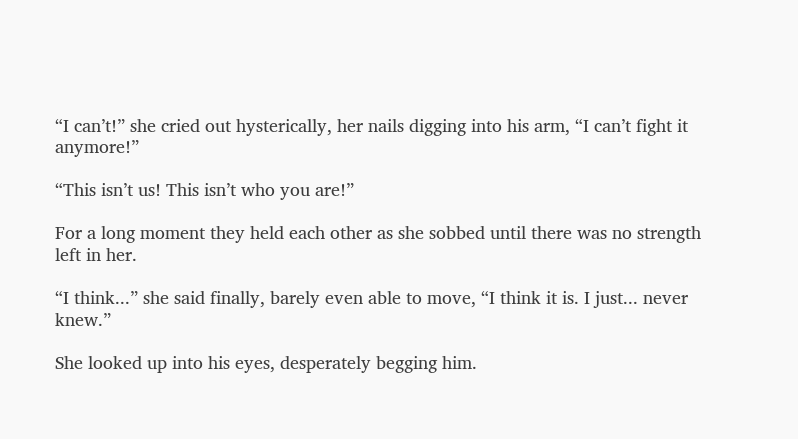“I can’t!” she cried out hysterically, her nails digging into his arm, “I can’t fight it anymore!”

“This isn’t us! This isn’t who you are!”

For a long moment they held each other as she sobbed until there was no strength left in her.

“I think...” she said finally, barely even able to move, “I think it is. I just... never knew.”

She looked up into his eyes, desperately begging him.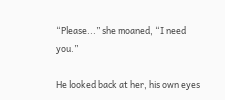“Please...” she moaned, “I need you.”

He looked back at her, his own eyes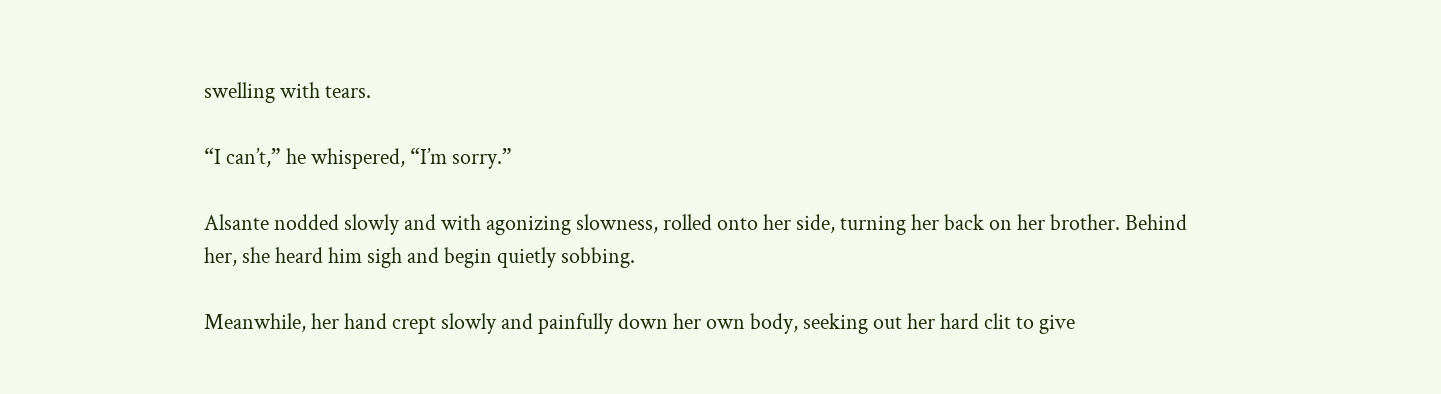swelling with tears.

“I can’t,” he whispered, “I’m sorry.”

Alsante nodded slowly and with agonizing slowness, rolled onto her side, turning her back on her brother. Behind her, she heard him sigh and begin quietly sobbing.

Meanwhile, her hand crept slowly and painfully down her own body, seeking out her hard clit to give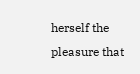herself the pleasure that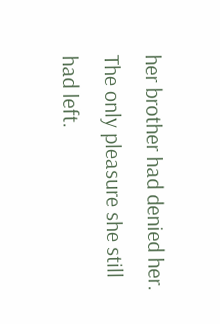her brother had denied her. The only pleasure she still had left.